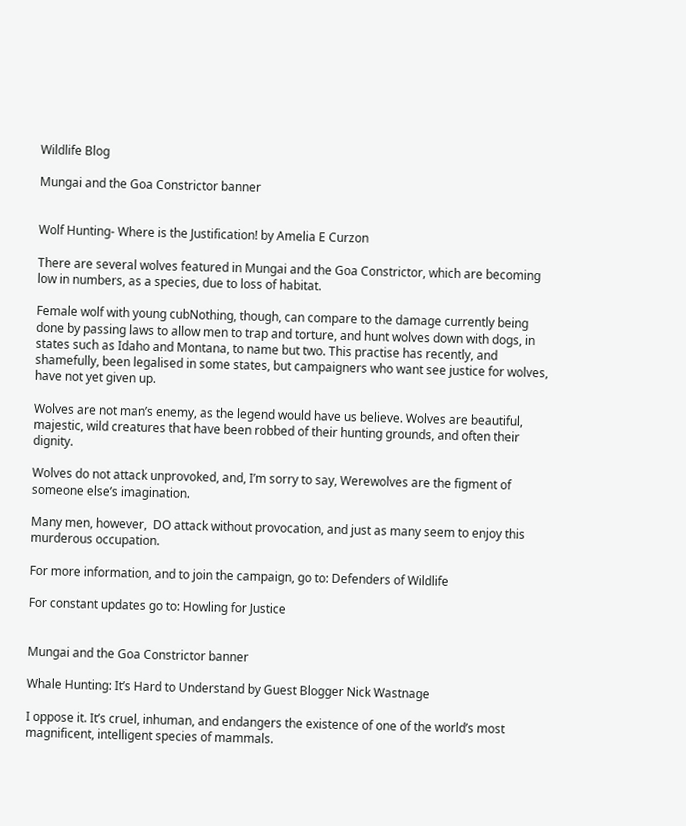Wildlife Blog

Mungai and the Goa Constrictor banner


Wolf Hunting- Where is the Justification! by Amelia E Curzon

There are several wolves featured in Mungai and the Goa Constrictor, which are becoming low in numbers, as a species, due to loss of habitat.

Female wolf with young cubNothing, though, can compare to the damage currently being done by passing laws to allow men to trap and torture, and hunt wolves down with dogs, in states such as Idaho and Montana, to name but two. This practise has recently, and shamefully, been legalised in some states, but campaigners who want see justice for wolves, have not yet given up.

Wolves are not man’s enemy, as the legend would have us believe. Wolves are beautiful, majestic, wild creatures that have been robbed of their hunting grounds, and often their dignity.

Wolves do not attack unprovoked, and, I’m sorry to say, Werewolves are the figment of someone else’s imagination.

Many men, however,  DO attack without provocation, and just as many seem to enjoy this murderous occupation.

For more information, and to join the campaign, go to: Defenders of Wildlife

For constant updates go to: Howling for Justice


Mungai and the Goa Constrictor banner

Whale Hunting: It’s Hard to Understand by Guest Blogger Nick Wastnage

I oppose it. It’s cruel, inhuman, and endangers the existence of one of the world’s most magnificent, intelligent species of mammals.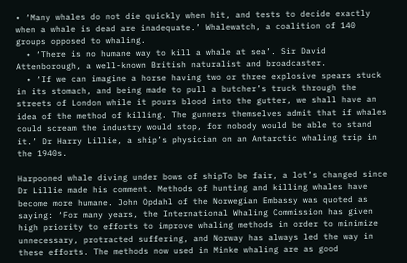• ‘Many whales do not die quickly when hit, and tests to decide exactly when a whale is dead are inadequate.’ Whalewatch, a coalition of 140 groups opposed to whaling.
  • ‘There is no humane way to kill a whale at sea’. Sir David Attenborough, a well-known British naturalist and broadcaster.
  • ‘If we can imagine a horse having two or three explosive spears stuck in its stomach, and being made to pull a butcher’s truck through the streets of London while it pours blood into the gutter, we shall have an idea of the method of killing. The gunners themselves admit that if whales could scream the industry would stop, for nobody would be able to stand it.’ Dr Harry Lillie, a ship’s physician on an Antarctic whaling trip in the 1940s.

Harpooned whale diving under bows of shipTo be fair, a lot’s changed since Dr Lillie made his comment. Methods of hunting and killing whales have become more humane. John Opdahl of the Norwegian Embassy was quoted as saying: ‘For many years, the International Whaling Commission has given high priority to efforts to improve whaling methods in order to minimize unnecessary, protracted suffering, and Norway has always led the way in these efforts. The methods now used in Minke whaling are as good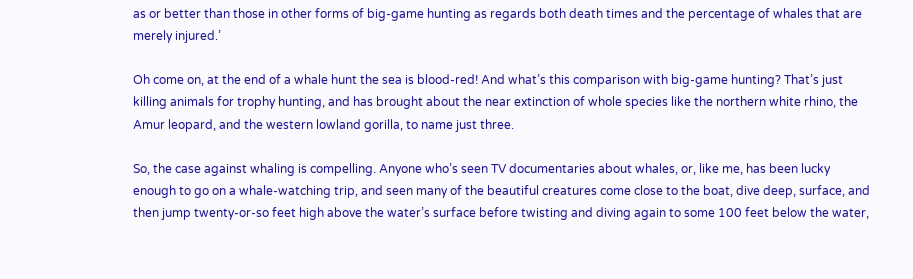as or better than those in other forms of big-game hunting as regards both death times and the percentage of whales that are merely injured.’

Oh come on, at the end of a whale hunt the sea is blood-red! And what’s this comparison with big-game hunting? That’s just killing animals for trophy hunting, and has brought about the near extinction of whole species like the northern white rhino, the Amur leopard, and the western lowland gorilla, to name just three.

So, the case against whaling is compelling. Anyone who’s seen TV documentaries about whales, or, like me, has been lucky enough to go on a whale-watching trip, and seen many of the beautiful creatures come close to the boat, dive deep, surface, and then jump twenty-or-so feet high above the water’s surface before twisting and diving again to some 100 feet below the water,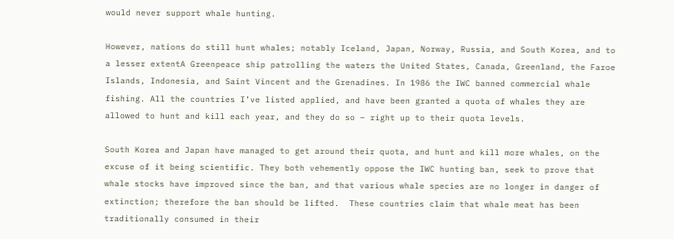would never support whale hunting.

However, nations do still hunt whales; notably Iceland, Japan, Norway, Russia, and South Korea, and to a lesser extentA Greenpeace ship patrolling the waters the United States, Canada, Greenland, the Faroe Islands, Indonesia, and Saint Vincent and the Grenadines. In 1986 the IWC banned commercial whale fishing. All the countries I’ve listed applied, and have been granted a quota of whales they are allowed to hunt and kill each year, and they do so – right up to their quota levels.

South Korea and Japan have managed to get around their quota, and hunt and kill more whales, on the excuse of it being scientific. They both vehemently oppose the IWC hunting ban, seek to prove that whale stocks have improved since the ban, and that various whale species are no longer in danger of extinction; therefore the ban should be lifted.  These countries claim that whale meat has been traditionally consumed in their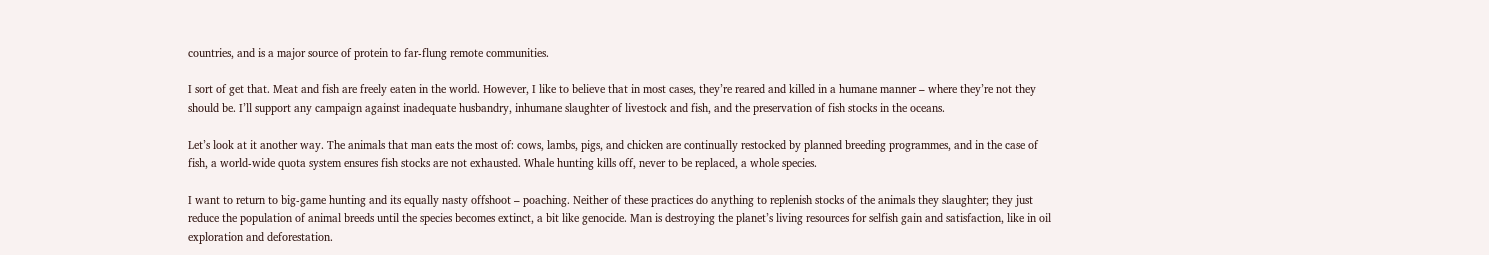countries, and is a major source of protein to far-flung remote communities.

I sort of get that. Meat and fish are freely eaten in the world. However, I like to believe that in most cases, they’re reared and killed in a humane manner – where they’re not they should be. I’ll support any campaign against inadequate husbandry, inhumane slaughter of livestock and fish, and the preservation of fish stocks in the oceans.

Let’s look at it another way. The animals that man eats the most of: cows, lambs, pigs, and chicken are continually restocked by planned breeding programmes, and in the case of fish, a world-wide quota system ensures fish stocks are not exhausted. Whale hunting kills off, never to be replaced, a whole species.

I want to return to big-game hunting and its equally nasty offshoot – poaching. Neither of these practices do anything to replenish stocks of the animals they slaughter; they just reduce the population of animal breeds until the species becomes extinct, a bit like genocide. Man is destroying the planet’s living resources for selfish gain and satisfaction, like in oil exploration and deforestation.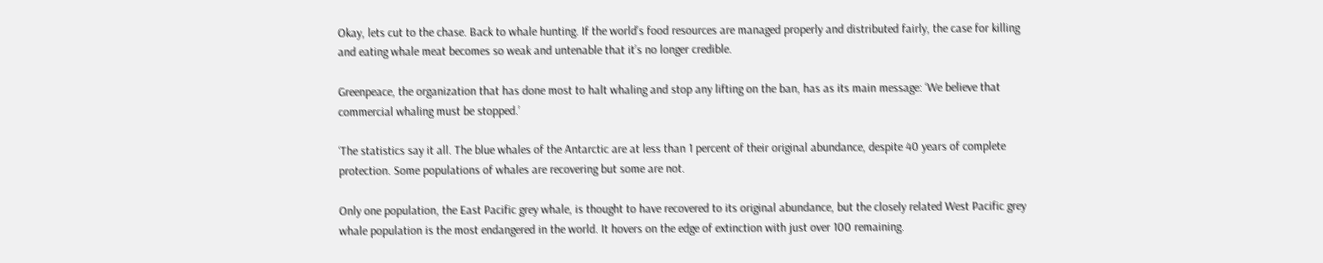Okay, lets cut to the chase. Back to whale hunting. If the world’s food resources are managed properly and distributed fairly, the case for killing and eating whale meat becomes so weak and untenable that it’s no longer credible.

Greenpeace, the organization that has done most to halt whaling and stop any lifting on the ban, has as its main message: ‘We believe that commercial whaling must be stopped.’

‘The statistics say it all. The blue whales of the Antarctic are at less than 1 percent of their original abundance, despite 40 years of complete protection. Some populations of whales are recovering but some are not.

Only one population, the East Pacific grey whale, is thought to have recovered to its original abundance, but the closely related West Pacific grey whale population is the most endangered in the world. It hovers on the edge of extinction with just over 100 remaining.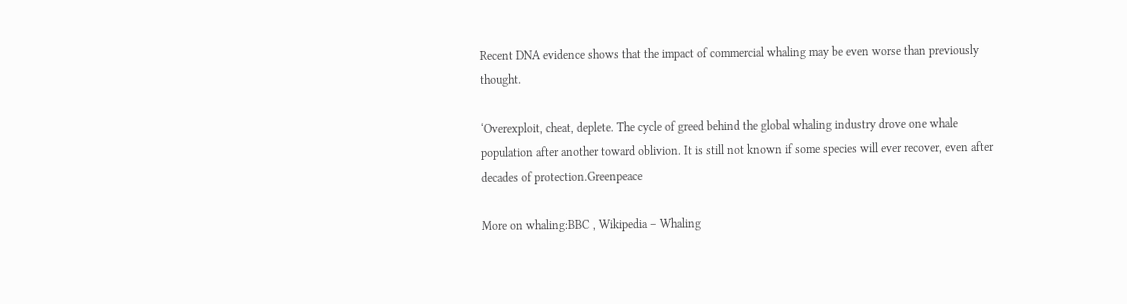Recent DNA evidence shows that the impact of commercial whaling may be even worse than previously thought.

‘Overexploit, cheat, deplete. The cycle of greed behind the global whaling industry drove one whale population after another toward oblivion. It is still not known if some species will ever recover, even after decades of protection.Greenpeace

More on whaling:BBC , Wikipedia – Whaling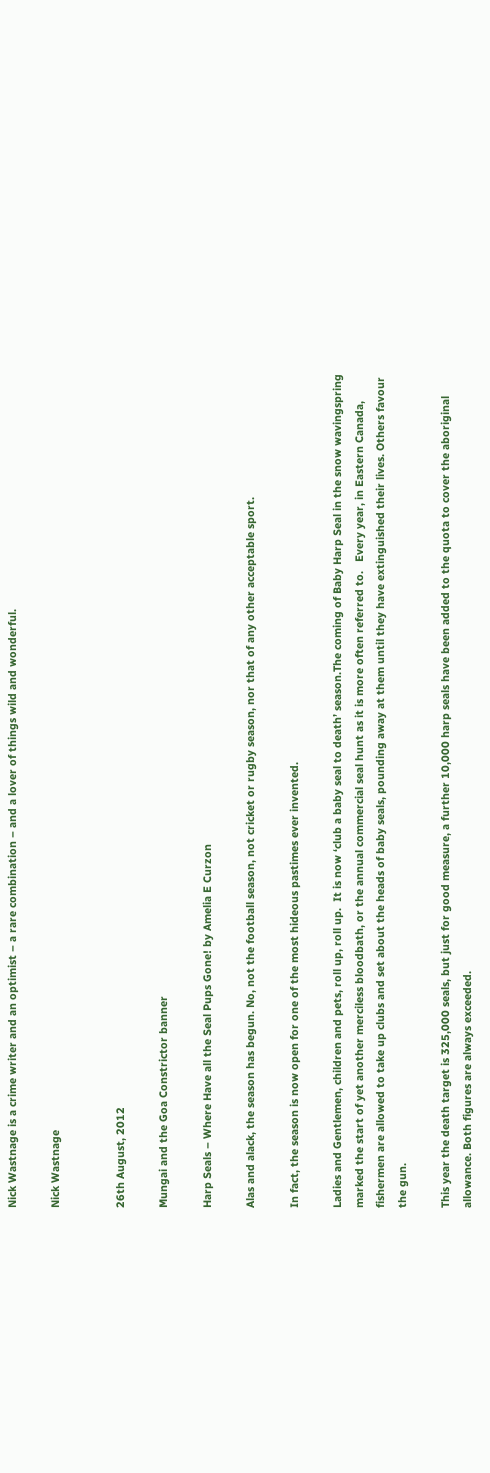Nick Wastnage is a crime writer and an optimist – a rare combination – and a lover of things wild and wonderful.

Nick Wastnage


26th August, 2012

Mungai and the Goa Constrictor banner

Harp Seals – Where Have all the Seal Pups Gone! by Amelia E Curzon

Alas and alack, the season has begun. No, not the football season, not cricket or rugby season, nor that of any other acceptable sport.

In fact, the season is now open for one of the most hideous pastimes ever invented.

Ladies and Gentlemen, children and pets, roll up, roll up.  It is now ‘club a baby seal to death’ season.The coming of Baby Harp Seal in the snow wavingspring marked the start of yet another merciless bloodbath, or the annual commercial seal hunt as it is more often referred to.   Every year, in Eastern Canada, fishermen are allowed to take up clubs and set about the heads of baby seals, pounding away at them until they have extinguished their lives. Others favour the gun.

This year the death target is 325,000 seals, but just for good measure, a further 10,000 harp seals have been added to the quota to cover the aboriginal allowance. Both figures are always exceeded.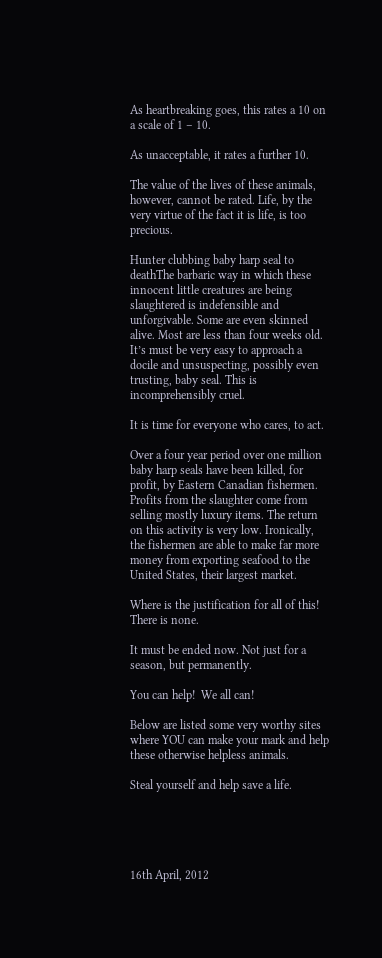As heartbreaking goes, this rates a 10 on a scale of 1 – 10.

As unacceptable, it rates a further 10.

The value of the lives of these animals, however, cannot be rated. Life, by the very virtue of the fact it is life, is too precious.

Hunter clubbing baby harp seal to deathThe barbaric way in which these innocent little creatures are being slaughtered is indefensible and unforgivable. Some are even skinned alive. Most are less than four weeks old. It’s must be very easy to approach a docile and unsuspecting, possibly even trusting, baby seal. This is incomprehensibly cruel.

It is time for everyone who cares, to act.

Over a four year period over one million baby harp seals have been killed, for profit, by Eastern Canadian fishermen. Profits from the slaughter come from selling mostly luxury items. The return on this activity is very low. Ironically, the fishermen are able to make far more money from exporting seafood to the United States, their largest market.

Where is the justification for all of this! There is none.

It must be ended now. Not just for a season, but permanently.

You can help!  We all can!

Below are listed some very worthy sites where YOU can make your mark and help these otherwise helpless animals.

Steal yourself and help save a life.





16th April, 2012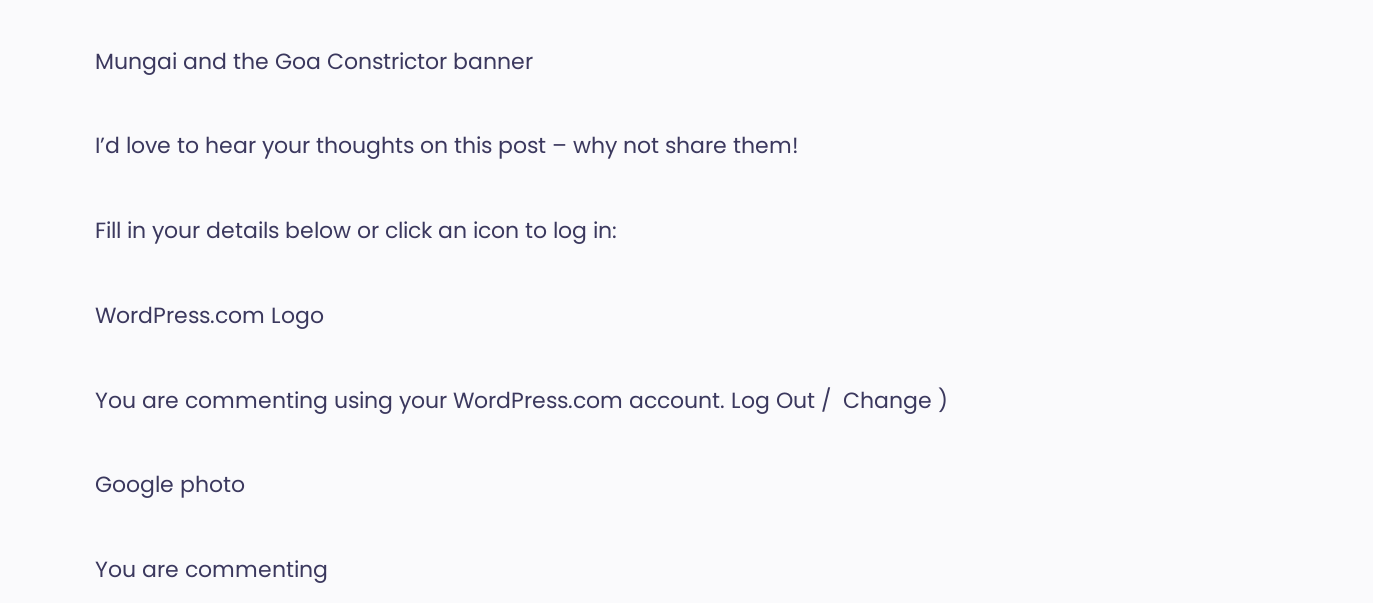Mungai and the Goa Constrictor banner

I’d love to hear your thoughts on this post – why not share them!

Fill in your details below or click an icon to log in:

WordPress.com Logo

You are commenting using your WordPress.com account. Log Out /  Change )

Google photo

You are commenting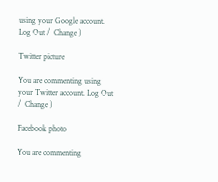using your Google account. Log Out /  Change )

Twitter picture

You are commenting using your Twitter account. Log Out /  Change )

Facebook photo

You are commenting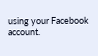using your Facebook account.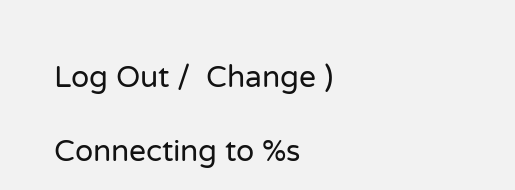Log Out /  Change )

Connecting to %s